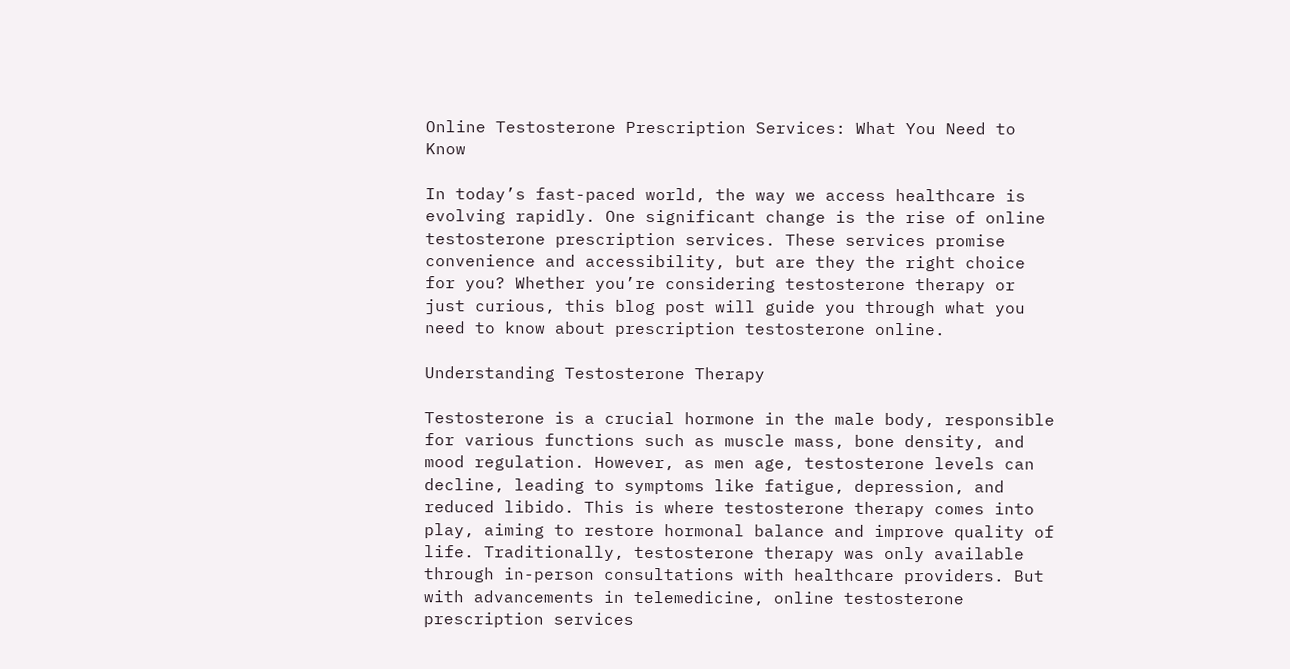Online Testosterone Prescription Services: What You Need to Know

In today’s fast-paced world, the way we access healthcare is evolving rapidly. One significant change is the rise of online testosterone prescription services. These services promise convenience and accessibility, but are they the right choice for you? Whether you’re considering testosterone therapy or just curious, this blog post will guide you through what you need to know about prescription testosterone online.

Understanding Testosterone Therapy

Testosterone is a crucial hormone in the male body, responsible for various functions such as muscle mass, bone density, and mood regulation. However, as men age, testosterone levels can decline, leading to symptoms like fatigue, depression, and reduced libido. This is where testosterone therapy comes into play, aiming to restore hormonal balance and improve quality of life. Traditionally, testosterone therapy was only available through in-person consultations with healthcare providers. But with advancements in telemedicine, online testosterone prescription services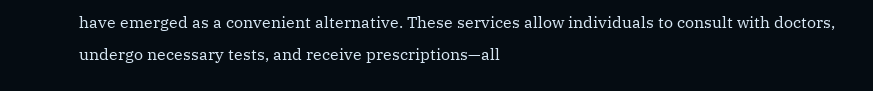have emerged as a convenient alternative. These services allow individuals to consult with doctors, undergo necessary tests, and receive prescriptions—all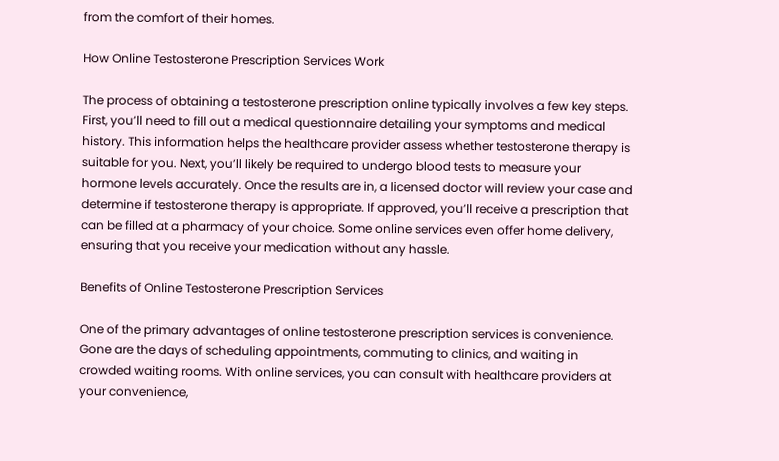from the comfort of their homes.

How Online Testosterone Prescription Services Work

The process of obtaining a testosterone prescription online typically involves a few key steps. First, you’ll need to fill out a medical questionnaire detailing your symptoms and medical history. This information helps the healthcare provider assess whether testosterone therapy is suitable for you. Next, you’ll likely be required to undergo blood tests to measure your hormone levels accurately. Once the results are in, a licensed doctor will review your case and determine if testosterone therapy is appropriate. If approved, you’ll receive a prescription that can be filled at a pharmacy of your choice. Some online services even offer home delivery, ensuring that you receive your medication without any hassle.

Benefits of Online Testosterone Prescription Services

One of the primary advantages of online testosterone prescription services is convenience. Gone are the days of scheduling appointments, commuting to clinics, and waiting in crowded waiting rooms. With online services, you can consult with healthcare providers at your convenience,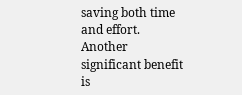saving both time and effort. Another significant benefit is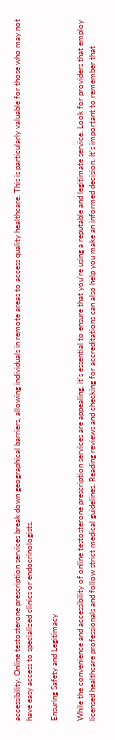accessibility. Online testosterone prescription services break down geographical barriers, allowing individuals in remote areas to access quality healthcare. This is particularly valuable for those who may not have easy access to specialized clinics or endocrinologists.

Ensuring Safety and Legitimacy

While the convenience and accessibility of online testosterone prescription services are appealing, it’s essential to ensure that you’re using a reputable and legitimate service. Look for providers that employ licensed healthcare professionals and follow strict medical guidelines. Reading reviews and checking for accreditations can also help you make an informed decision. It’s important to remember that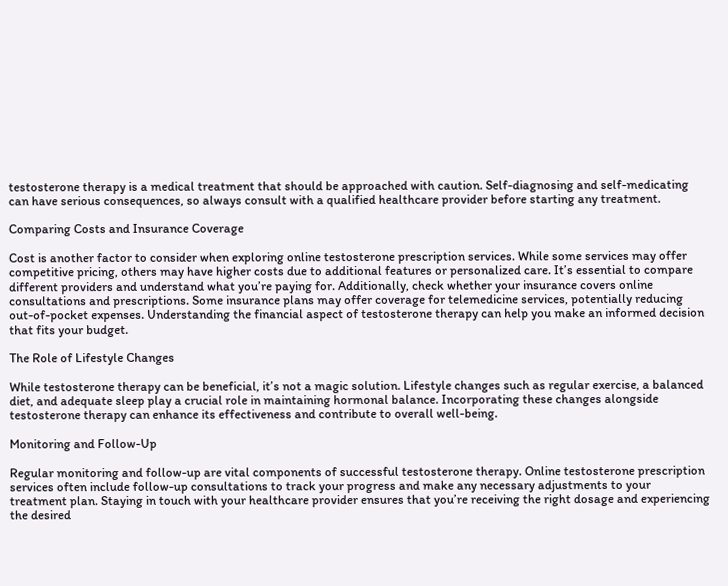testosterone therapy is a medical treatment that should be approached with caution. Self-diagnosing and self-medicating can have serious consequences, so always consult with a qualified healthcare provider before starting any treatment.

Comparing Costs and Insurance Coverage

Cost is another factor to consider when exploring online testosterone prescription services. While some services may offer competitive pricing, others may have higher costs due to additional features or personalized care. It’s essential to compare different providers and understand what you’re paying for. Additionally, check whether your insurance covers online consultations and prescriptions. Some insurance plans may offer coverage for telemedicine services, potentially reducing out-of-pocket expenses. Understanding the financial aspect of testosterone therapy can help you make an informed decision that fits your budget.

The Role of Lifestyle Changes

While testosterone therapy can be beneficial, it’s not a magic solution. Lifestyle changes such as regular exercise, a balanced diet, and adequate sleep play a crucial role in maintaining hormonal balance. Incorporating these changes alongside testosterone therapy can enhance its effectiveness and contribute to overall well-being.

Monitoring and Follow-Up

Regular monitoring and follow-up are vital components of successful testosterone therapy. Online testosterone prescription services often include follow-up consultations to track your progress and make any necessary adjustments to your treatment plan. Staying in touch with your healthcare provider ensures that you’re receiving the right dosage and experiencing the desired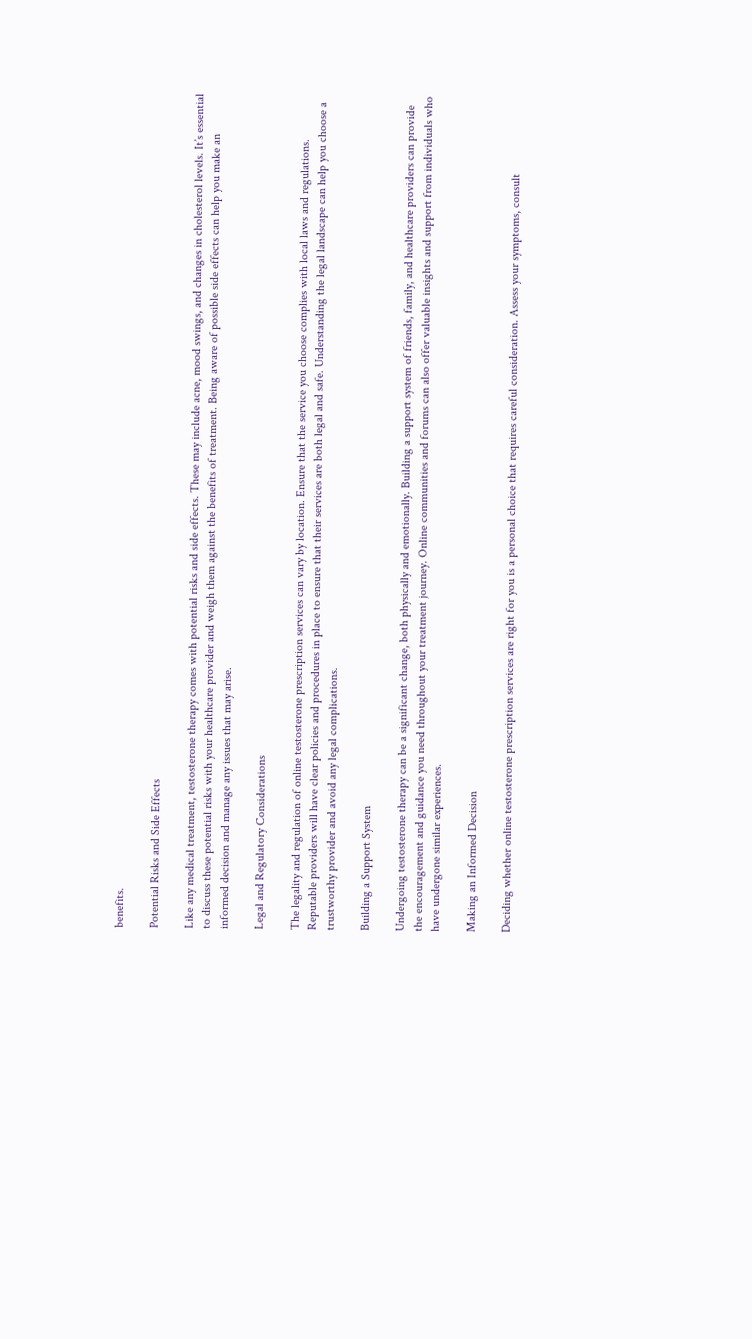benefits.

Potential Risks and Side Effects

Like any medical treatment, testosterone therapy comes with potential risks and side effects. These may include acne, mood swings, and changes in cholesterol levels. It’s essential to discuss these potential risks with your healthcare provider and weigh them against the benefits of treatment. Being aware of possible side effects can help you make an informed decision and manage any issues that may arise.

Legal and Regulatory Considerations

The legality and regulation of online testosterone prescription services can vary by location. Ensure that the service you choose complies with local laws and regulations. Reputable providers will have clear policies and procedures in place to ensure that their services are both legal and safe. Understanding the legal landscape can help you choose a trustworthy provider and avoid any legal complications.

Building a Support System

Undergoing testosterone therapy can be a significant change, both physically and emotionally. Building a support system of friends, family, and healthcare providers can provide the encouragement and guidance you need throughout your treatment journey. Online communities and forums can also offer valuable insights and support from individuals who have undergone similar experiences.

Making an Informed Decision

Deciding whether online testosterone prescription services are right for you is a personal choice that requires careful consideration. Assess your symptoms, consult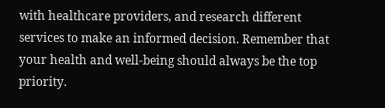with healthcare providers, and research different services to make an informed decision. Remember that your health and well-being should always be the top priority.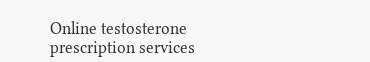Online testosterone prescription services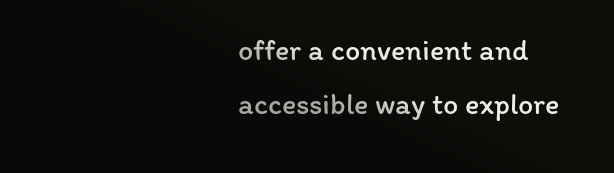offer a convenient and accessible way to explore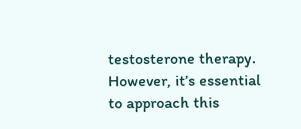testosterone therapy. However, it’s essential to approach this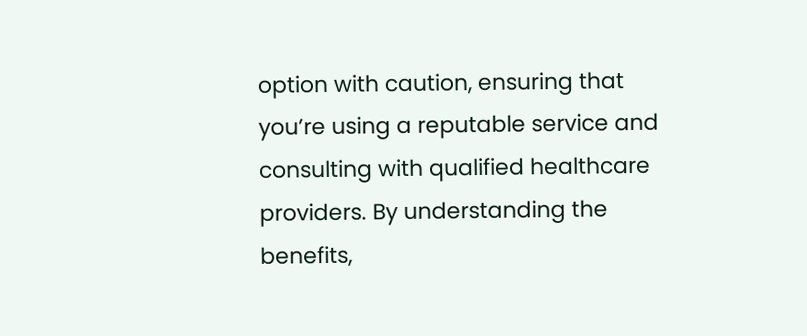option with caution, ensuring that you’re using a reputable service and consulting with qualified healthcare providers. By understanding the benefits,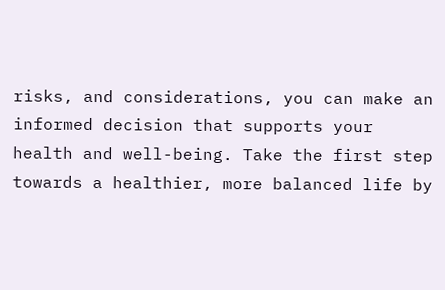risks, and considerations, you can make an informed decision that supports your health and well-being. Take the first step towards a healthier, more balanced life by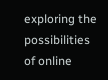exploring the possibilities of online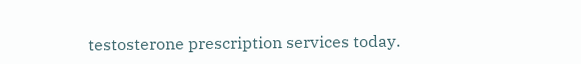testosterone prescription services today.